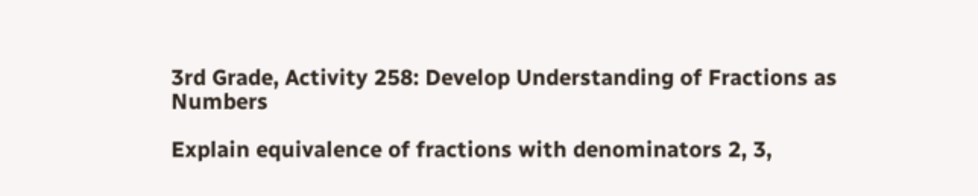3rd Grade, Activity 258: Develop Understanding of Fractions as Numbers

Explain equivalence of fractions with denominators 2, 3,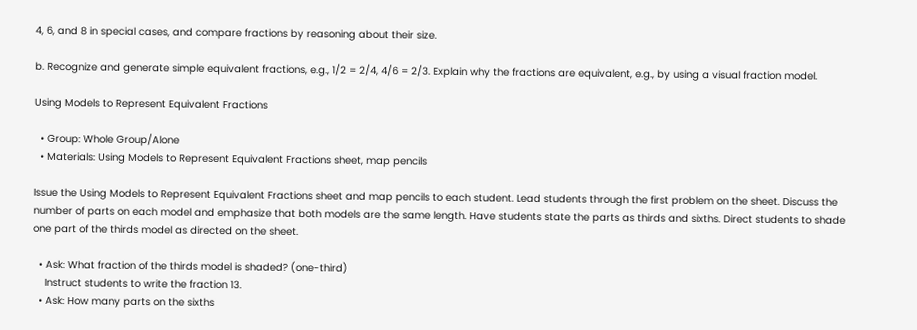4, 6, and 8 in special cases, and compare fractions by reasoning about their size.

b. Recognize and generate simple equivalent fractions, e.g., 1/2 = 2/4, 4/6 = 2/3. Explain why the fractions are equivalent, e.g., by using a visual fraction model.

Using Models to Represent Equivalent Fractions

  • Group: Whole Group/Alone
  • Materials: Using Models to Represent Equivalent Fractions sheet, map pencils

Issue the Using Models to Represent Equivalent Fractions sheet and map pencils to each student. Lead students through the first problem on the sheet. Discuss the number of parts on each model and emphasize that both models are the same length. Have students state the parts as thirds and sixths. Direct students to shade one part of the thirds model as directed on the sheet.

  • Ask: What fraction of the thirds model is shaded? (one-third)
    Instruct students to write the fraction 13.
  • Ask: How many parts on the sixths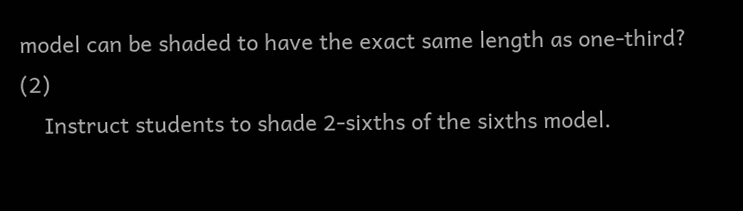model can be shaded to have the exact same length as one-third? (2)
    Instruct students to shade 2-sixths of the sixths model.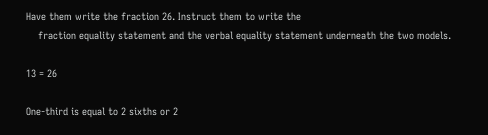Have them write the fraction 26. Instruct them to write the
    fraction equality statement and the verbal equality statement underneath the two models.

13 = 26

One-third is equal to 2 sixths or 2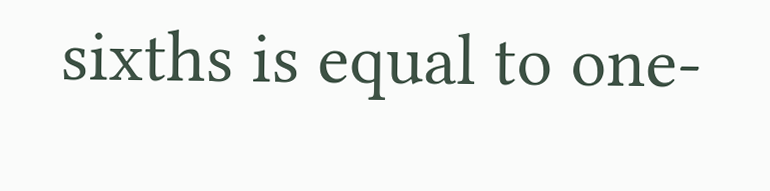sixths is equal to one-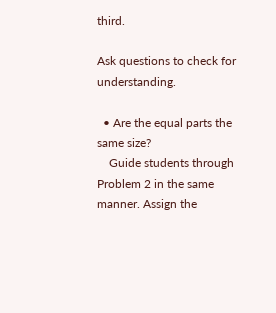third.

Ask questions to check for understanding.

  • Are the equal parts the same size?
    Guide students through Problem 2 in the same manner. Assign the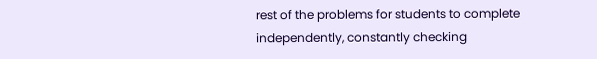rest of the problems for students to complete independently, constantly checking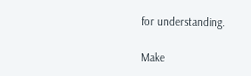for understanding.

Make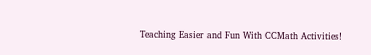Teaching Easier and Fun With CCMath Activities!